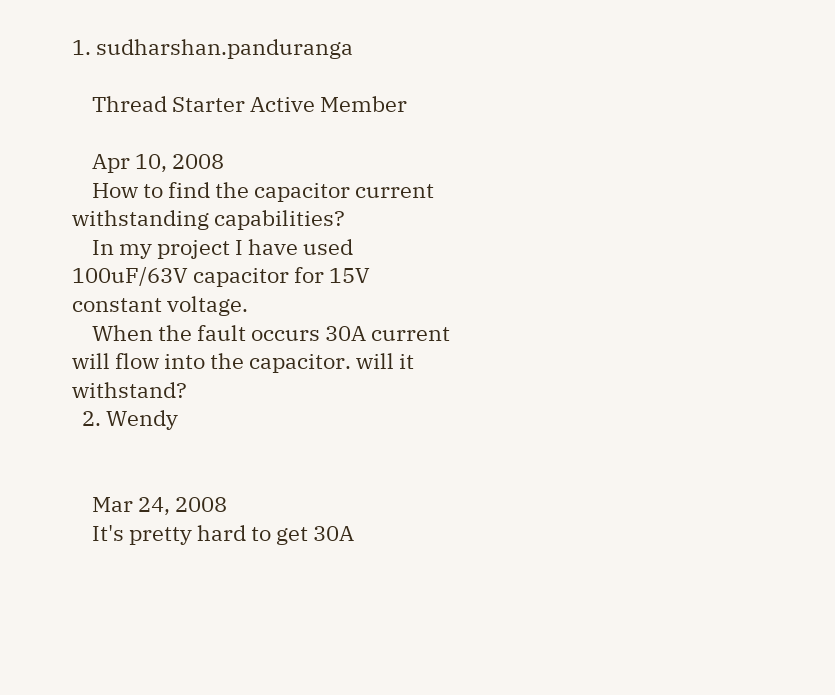1. sudharshan.panduranga

    Thread Starter Active Member

    Apr 10, 2008
    How to find the capacitor current withstanding capabilities?
    In my project I have used 100uF/63V capacitor for 15V constant voltage.
    When the fault occurs 30A current will flow into the capacitor. will it withstand?
  2. Wendy


    Mar 24, 2008
    It's pretty hard to get 30A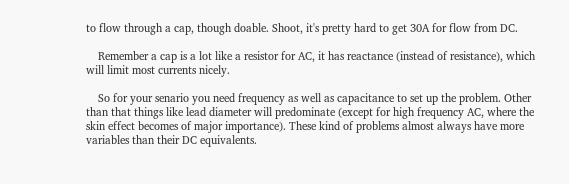to flow through a cap, though doable. Shoot, it's pretty hard to get 30A for flow from DC.

    Remember a cap is a lot like a resistor for AC, it has reactance (instead of resistance), which will limit most currents nicely.

    So for your senario you need frequency as well as capacitance to set up the problem. Other than that things like lead diameter will predominate (except for high frequency AC, where the skin effect becomes of major importance). These kind of problems almost always have more variables than their DC equivalents.